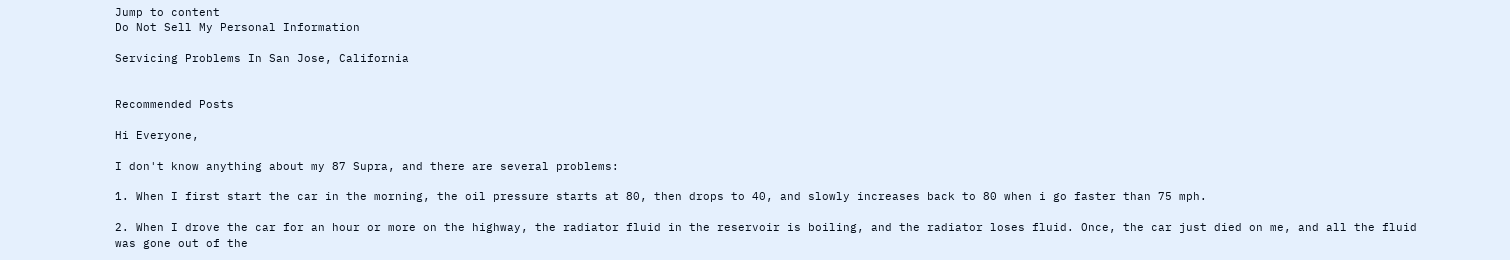Jump to content
Do Not Sell My Personal Information

Servicing Problems In San Jose, California


Recommended Posts

Hi Everyone,

I don't know anything about my 87 Supra, and there are several problems:

1. When I first start the car in the morning, the oil pressure starts at 80, then drops to 40, and slowly increases back to 80 when i go faster than 75 mph.

2. When I drove the car for an hour or more on the highway, the radiator fluid in the reservoir is boiling, and the radiator loses fluid. Once, the car just died on me, and all the fluid was gone out of the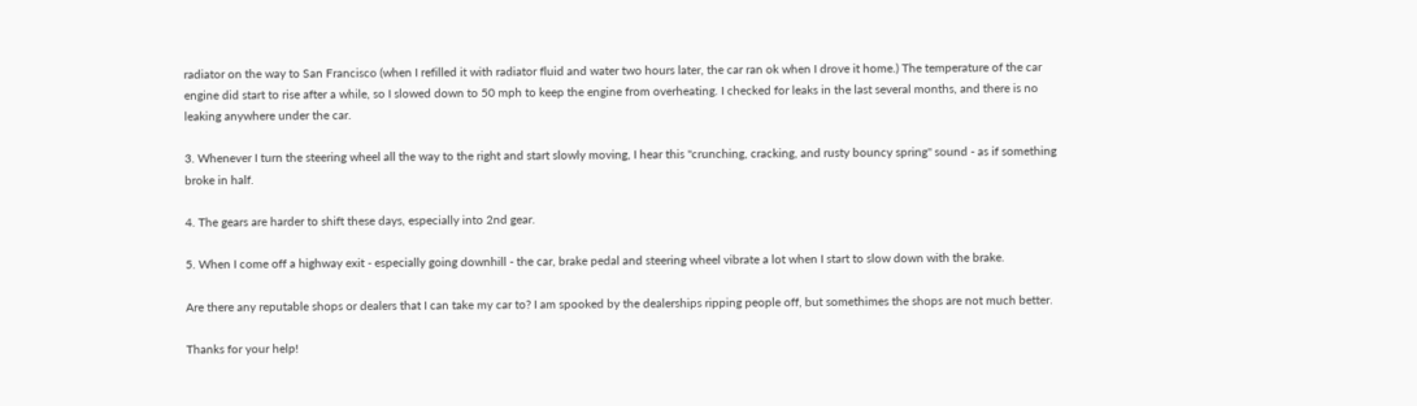radiator on the way to San Francisco (when I refilled it with radiator fluid and water two hours later, the car ran ok when I drove it home.) The temperature of the car engine did start to rise after a while, so I slowed down to 50 mph to keep the engine from overheating. I checked for leaks in the last several months, and there is no leaking anywhere under the car.

3. Whenever I turn the steering wheel all the way to the right and start slowly moving, I hear this "crunching, cracking, and rusty bouncy spring" sound - as if something broke in half.

4. The gears are harder to shift these days, especially into 2nd gear.

5. When I come off a highway exit - especially going downhill - the car, brake pedal and steering wheel vibrate a lot when I start to slow down with the brake.

Are there any reputable shops or dealers that I can take my car to? I am spooked by the dealerships ripping people off, but somethimes the shops are not much better.

Thanks for your help!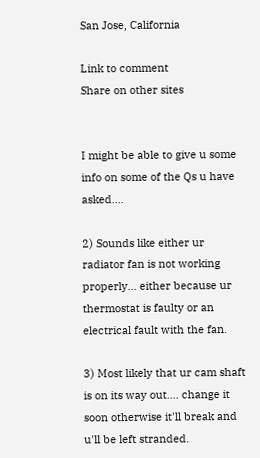San Jose, California

Link to comment
Share on other sites


I might be able to give u some info on some of the Qs u have asked....

2) Sounds like either ur radiator fan is not working properly... either because ur thermostat is faulty or an electrical fault with the fan.

3) Most likely that ur cam shaft is on its way out.... change it soon otherwise it'll break and u'll be left stranded.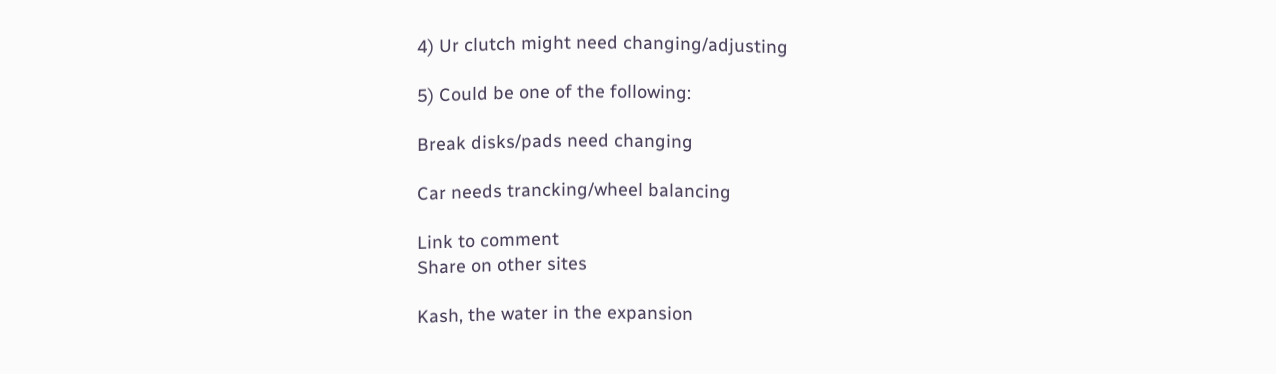4) Ur clutch might need changing/adjusting

5) Could be one of the following:

Break disks/pads need changing

Car needs trancking/wheel balancing

Link to comment
Share on other sites

Kash, the water in the expansion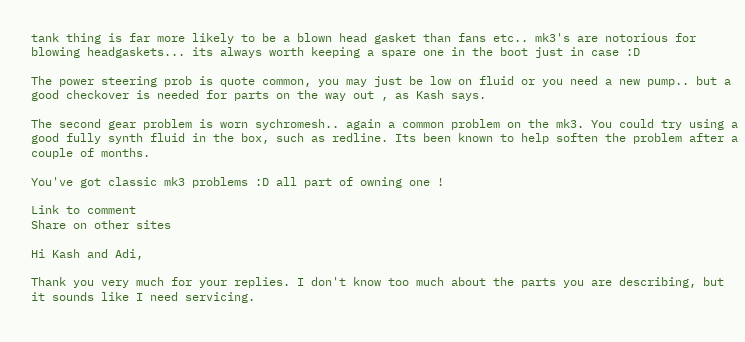tank thing is far more likely to be a blown head gasket than fans etc.. mk3's are notorious for blowing headgaskets... its always worth keeping a spare one in the boot just in case :D

The power steering prob is quote common, you may just be low on fluid or you need a new pump.. but a good checkover is needed for parts on the way out , as Kash says.

The second gear problem is worn sychromesh.. again a common problem on the mk3. You could try using a good fully synth fluid in the box, such as redline. Its been known to help soften the problem after a couple of months.

You've got classic mk3 problems :D all part of owning one !

Link to comment
Share on other sites

Hi Kash and Adi,

Thank you very much for your replies. I don't know too much about the parts you are describing, but it sounds like I need servicing.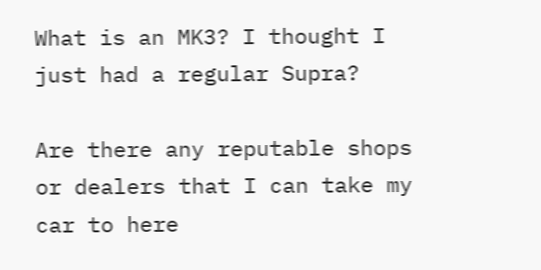What is an MK3? I thought I just had a regular Supra?

Are there any reputable shops or dealers that I can take my car to here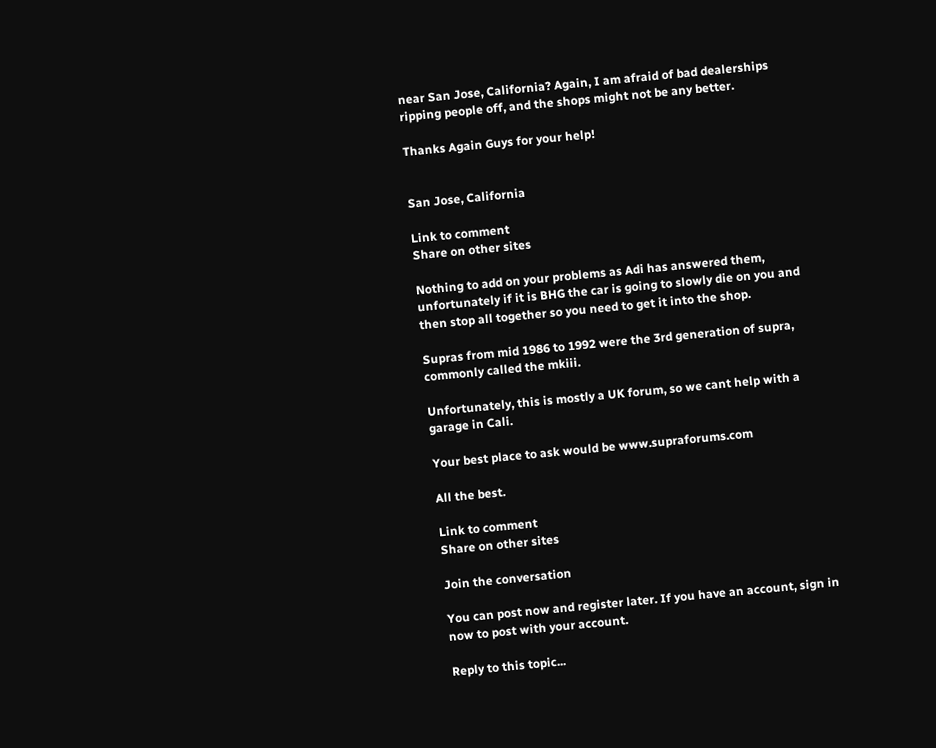near San Jose, California? Again, I am afraid of bad dealerships ripping people off, and the shops might not be any better.

Thanks Again Guys for your help!


San Jose, California

Link to comment
Share on other sites

Nothing to add on your problems as Adi has answered them, unfortunately if it is BHG the car is going to slowly die on you and then stop all together so you need to get it into the shop.

Supras from mid 1986 to 1992 were the 3rd generation of supra, commonly called the mkiii.

Unfortunately, this is mostly a UK forum, so we cant help with a garage in Cali.

Your best place to ask would be www.supraforums.com

All the best.

Link to comment
Share on other sites

Join the conversation

You can post now and register later. If you have an account, sign in now to post with your account.

Reply to this topic...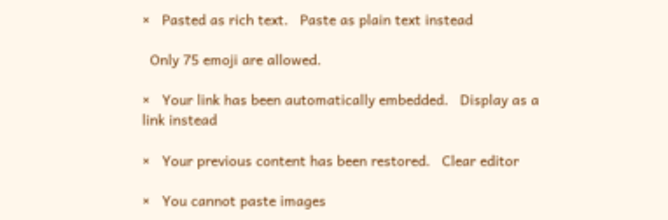×   Pasted as rich text.   Paste as plain text instead

  Only 75 emoji are allowed.

×   Your link has been automatically embedded.   Display as a link instead

×   Your previous content has been restored.   Clear editor

×   You cannot paste images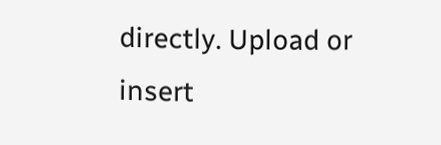directly. Upload or insert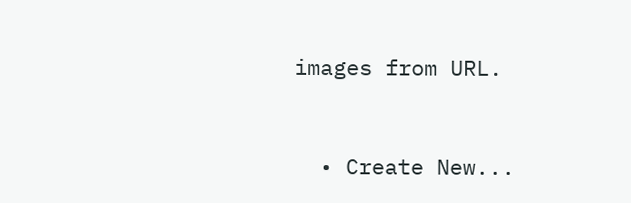images from URL.


  • Create New...